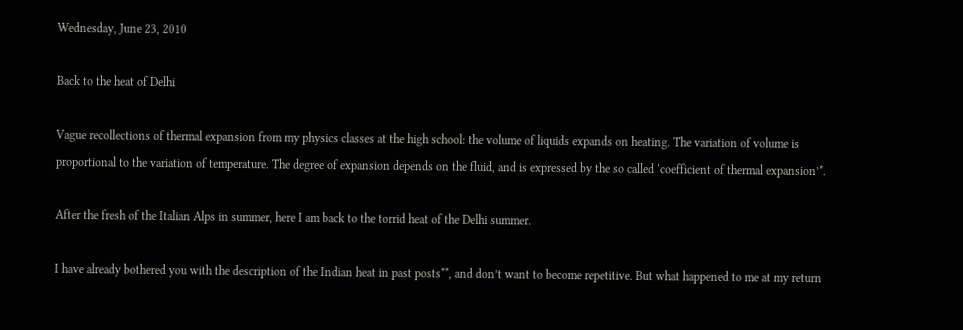Wednesday, June 23, 2010

Back to the heat of Delhi

Vague recollections of thermal expansion from my physics classes at the high school: the volume of liquids expands on heating. The variation of volume is proportional to the variation of temperature. The degree of expansion depends on the fluid, and is expressed by the so called ‘coefficient of thermal expansion’*.

After the fresh of the Italian Alps in summer, here I am back to the torrid heat of the Delhi summer.

I have already bothered you with the description of the Indian heat in past posts**, and don’t want to become repetitive. But what happened to me at my return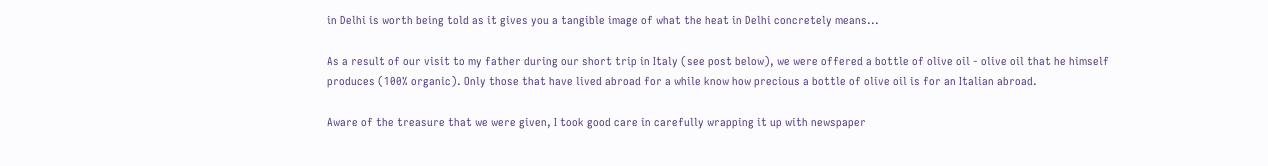in Delhi is worth being told as it gives you a tangible image of what the heat in Delhi concretely means...

As a result of our visit to my father during our short trip in Italy (see post below), we were offered a bottle of olive oil - olive oil that he himself produces (100% organic). Only those that have lived abroad for a while know how precious a bottle of olive oil is for an Italian abroad.

Aware of the treasure that we were given, I took good care in carefully wrapping it up with newspaper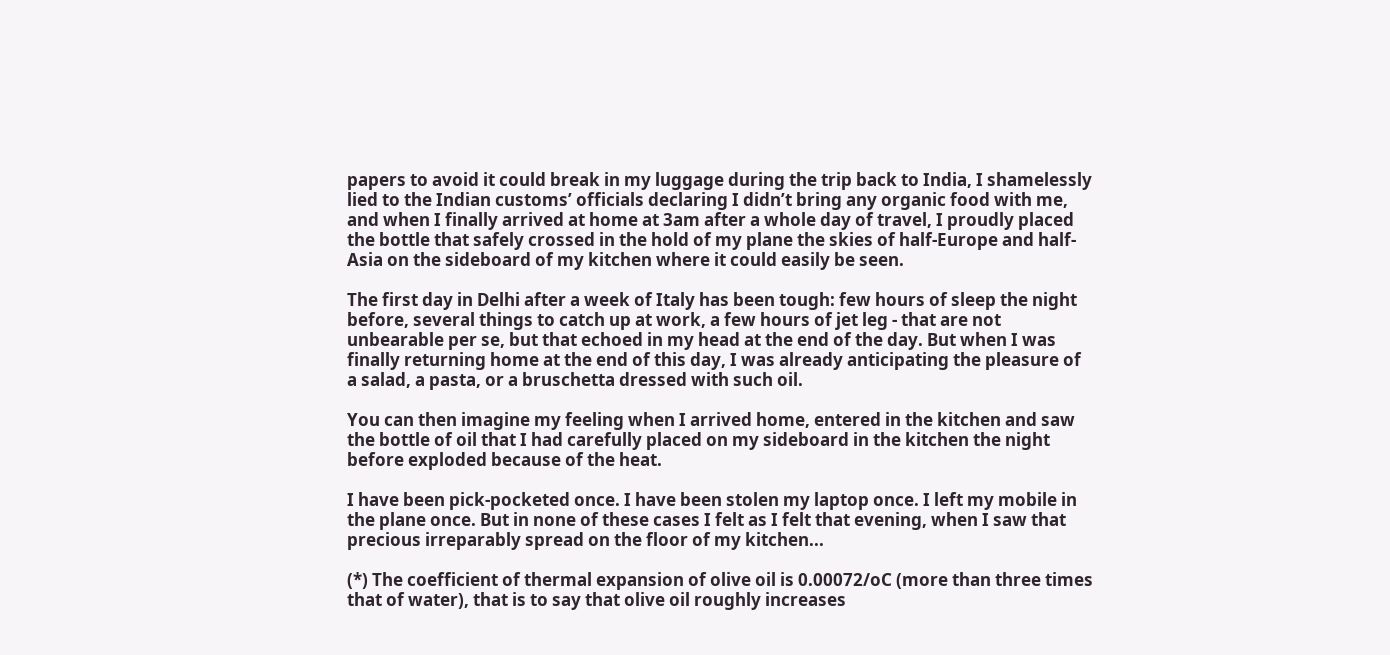papers to avoid it could break in my luggage during the trip back to India, I shamelessly lied to the Indian customs’ officials declaring I didn’t bring any organic food with me, and when I finally arrived at home at 3am after a whole day of travel, I proudly placed the bottle that safely crossed in the hold of my plane the skies of half-Europe and half-Asia on the sideboard of my kitchen where it could easily be seen.

The first day in Delhi after a week of Italy has been tough: few hours of sleep the night before, several things to catch up at work, a few hours of jet leg - that are not unbearable per se, but that echoed in my head at the end of the day. But when I was finally returning home at the end of this day, I was already anticipating the pleasure of a salad, a pasta, or a bruschetta dressed with such oil.

You can then imagine my feeling when I arrived home, entered in the kitchen and saw the bottle of oil that I had carefully placed on my sideboard in the kitchen the night before exploded because of the heat.

I have been pick-pocketed once. I have been stolen my laptop once. I left my mobile in the plane once. But in none of these cases I felt as I felt that evening, when I saw that precious irreparably spread on the floor of my kitchen...

(*) The coefficient of thermal expansion of olive oil is 0.00072/oC (more than three times that of water), that is to say that olive oil roughly increases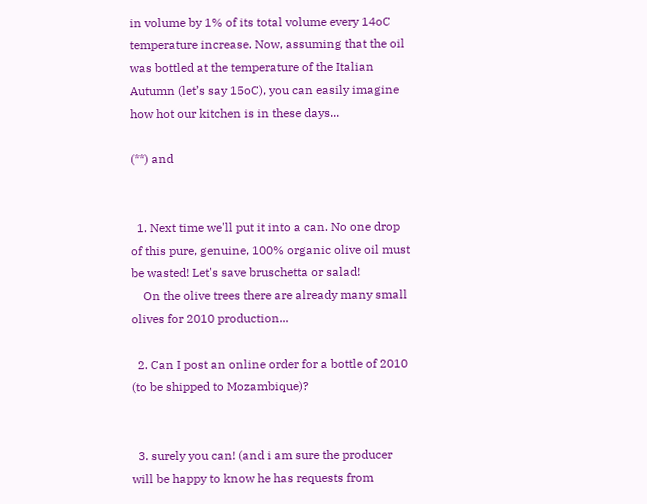in volume by 1% of its total volume every 14oC temperature increase. Now, assuming that the oil was bottled at the temperature of the Italian Autumn (let’s say 15oC), you can easily imagine how hot our kitchen is in these days...

(**) and


  1. Next time we'll put it into a can. No one drop of this pure, genuine, 100% organic olive oil must be wasted! Let's save bruschetta or salad!
    On the olive trees there are already many small olives for 2010 production...

  2. Can I post an online order for a bottle of 2010 (to be shipped to Mozambique)?


  3. surely you can! (and i am sure the producer will be happy to know he has requests from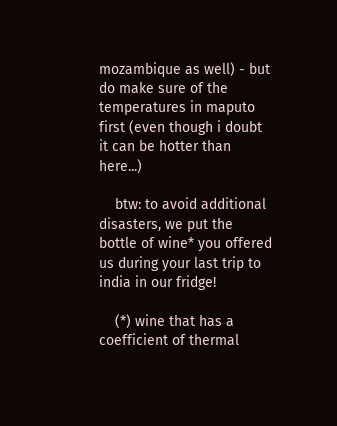mozambique as well) - but do make sure of the temperatures in maputo first (even though i doubt it can be hotter than here...)

    btw: to avoid additional disasters, we put the bottle of wine* you offered us during your last trip to india in our fridge!

    (*) wine that has a coefficient of thermal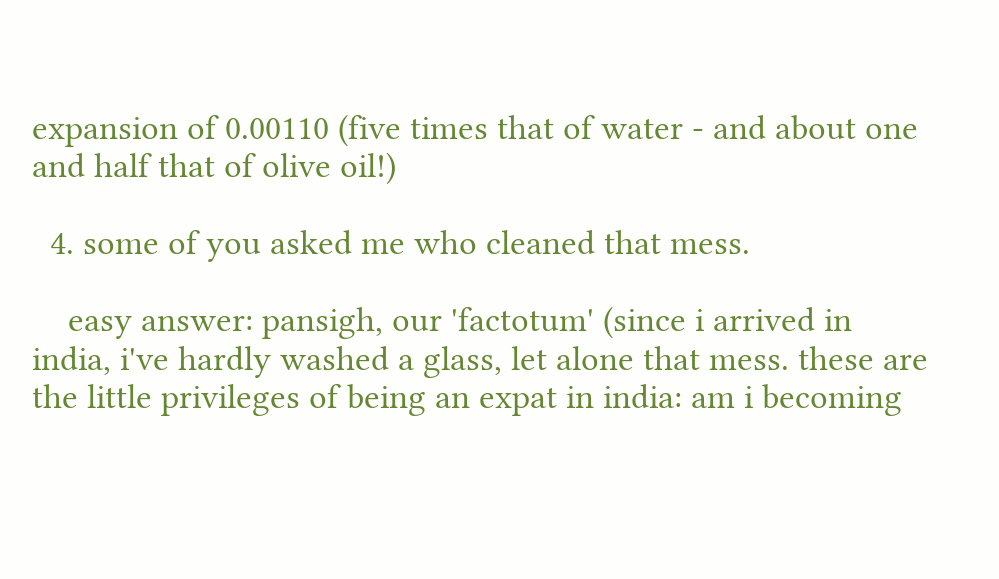expansion of 0.00110 (five times that of water - and about one and half that of olive oil!)

  4. some of you asked me who cleaned that mess.

    easy answer: pansigh, our 'factotum' (since i arrived in india, i've hardly washed a glass, let alone that mess. these are the little privileges of being an expat in india: am i becoming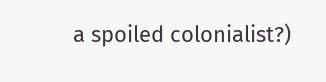a spoiled colonialist?)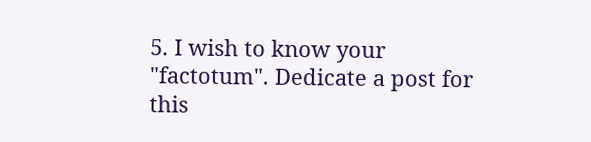5. I wish to know your "factotum". Dedicate a post for this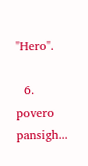"Hero".

  6. povero pansigh...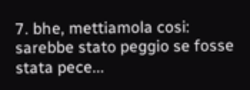7. bhe, mettiamola cosi: sarebbe stato peggio se fosse stata pece...